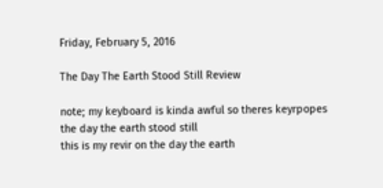Friday, February 5, 2016

The Day The Earth Stood Still Review

note; my keyboard is kinda awful so theres keyrpopes
the day the earth stood still
this is my revir on the day the earth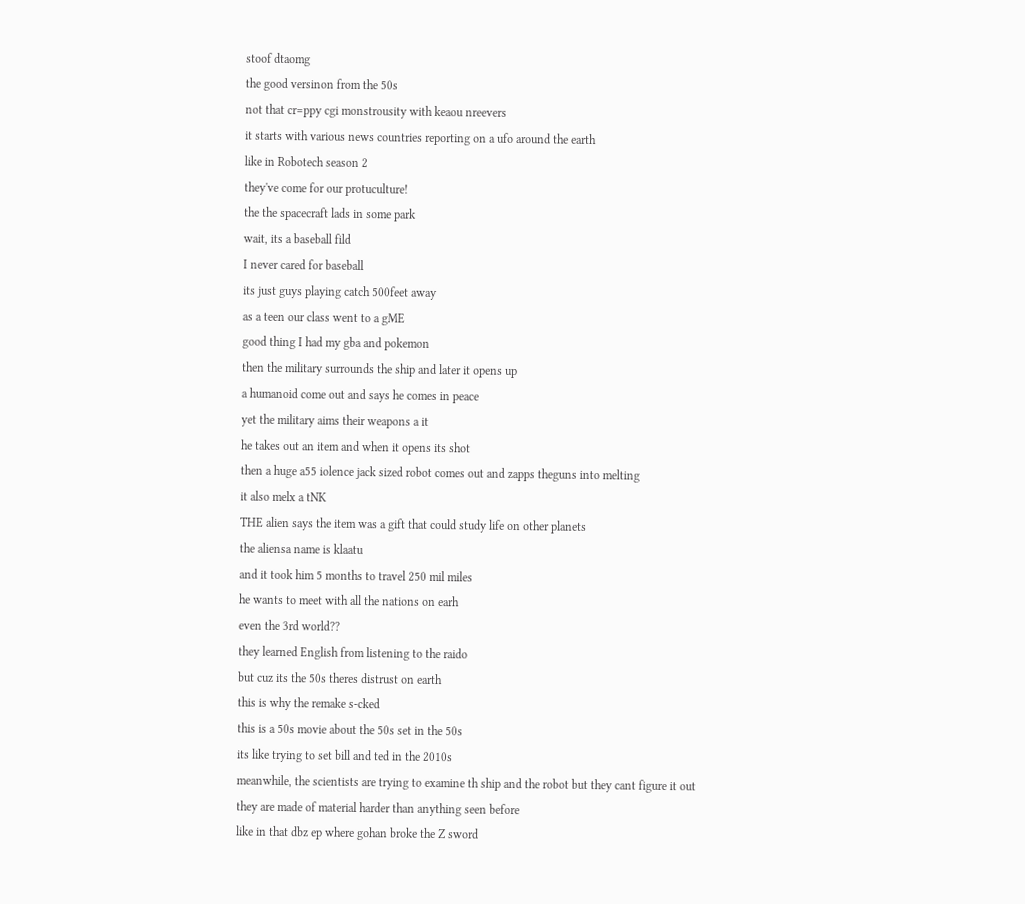stoof dtaomg
the good versinon from the 50s
not that cr=ppy cgi monstrousity with keaou nreevers
it starts with various news countries reporting on a ufo around the earth
like in Robotech season 2
they've come for our protuculture!
the the spacecraft lads in some park
wait, its a baseball fild
I never cared for baseball
its just guys playing catch 500feet away
as a teen our class went to a gME
good thing I had my gba and pokemon
then the military surrounds the ship and later it opens up
a humanoid come out and says he comes in peace
yet the military aims their weapons a it
he takes out an item and when it opens its shot
then a huge a55 iolence jack sized robot comes out and zapps theguns into melting
it also melx a tNK
THE alien says the item was a gift that could study life on other planets
the aliensa name is klaatu
and it took him 5 months to travel 250 mil miles
he wants to meet with all the nations on earh
even the 3rd world??
they learned English from listening to the raido
but cuz its the 50s theres distrust on earth
this is why the remake s-cked
this is a 50s movie about the 50s set in the 50s
its like trying to set bill and ted in the 2010s
meanwhile, the scientists are trying to examine th ship and the robot but they cant figure it out
they are made of material harder than anything seen before
like in that dbz ep where gohan broke the Z sword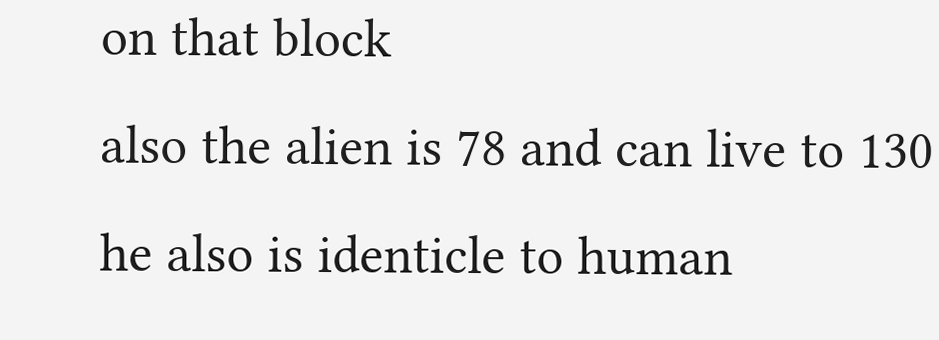on that block
also the alien is 78 and can live to 130
he also is identicle to human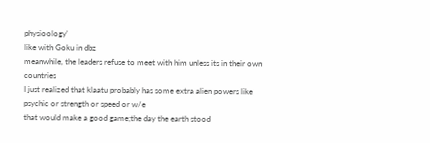physioology'
like with Goku in dbz
meanwhile, the leaders refuse to meet with him unless its in their own countries
I just realized that klaatu probably has some extra alien powers like psychic or strength or speed or w/e
that would make a good game;the day the earth stood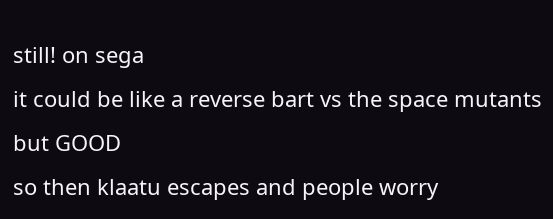still! on sega
it could be like a reverse bart vs the space mutants
but GOOD
so then klaatu escapes and people worry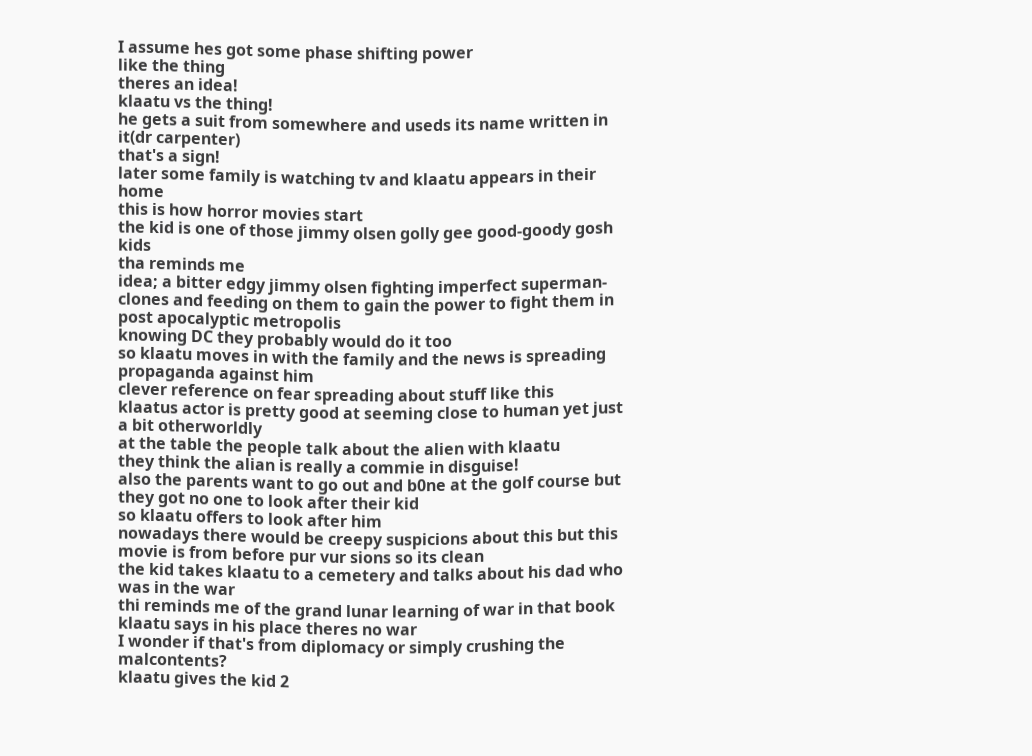I assume hes got some phase shifting power
like the thing
theres an idea!
klaatu vs the thing!
he gets a suit from somewhere and useds its name written in it(dr carpenter)
that's a sign!
later some family is watching tv and klaatu appears in their home
this is how horror movies start
the kid is one of those jimmy olsen golly gee good-goody gosh kids
tha reminds me
idea; a bitter edgy jimmy olsen fighting imperfect superman-clones and feeding on them to gain the power to fight them in post apocalyptic metropolis
knowing DC they probably would do it too
so klaatu moves in with the family and the news is spreading propaganda against him
clever reference on fear spreading about stuff like this
klaatus actor is pretty good at seeming close to human yet just a bit otherworldly
at the table the people talk about the alien with klaatu
they think the alian is really a commie in disguise!
also the parents want to go out and b0ne at the golf course but they got no one to look after their kid
so klaatu offers to look after him
nowadays there would be creepy suspicions about this but this movie is from before pur vur sions so its clean
the kid takes klaatu to a cemetery and talks about his dad who was in the war
thi reminds me of the grand lunar learning of war in that book
klaatu says in his place theres no war
I wonder if that's from diplomacy or simply crushing the malcontents?
klaatu gives the kid 2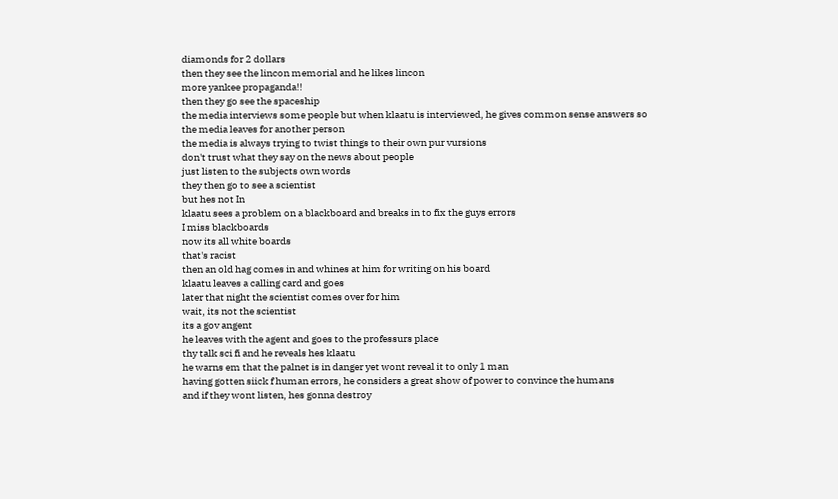diamonds for 2 dollars
then they see the lincon memorial and he likes lincon
more yankee propaganda!!
then they go see the spaceship
the media interviews some people but when klaatu is interviewed, he gives common sense answers so the media leaves for another person
the media is always trying to twist things to their own pur vursions
don't trust what they say on the news about people
just listen to the subjects own words
they then go to see a scientist
but hes not In
klaatu sees a problem on a blackboard and breaks in to fix the guys errors
I miss blackboards
now its all white boards
that's racist
then an old hag comes in and whines at him for writing on his board
klaatu leaves a calling card and goes
later that night the scientist comes over for him
wait, its not the scientist
its a gov angent
he leaves with the agent and goes to the professurs place
thy talk sci fi and he reveals hes klaatu
he warns em that the palnet is in danger yet wont reveal it to only 1 man
having gotten siick f human errors, he considers a great show of power to convince the humans
and if they wont listen, hes gonna destroy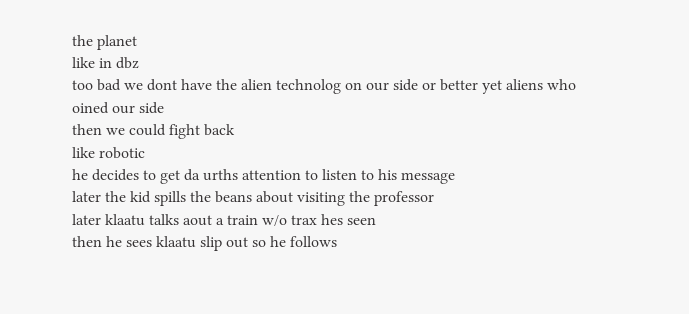the planet
like in dbz
too bad we dont have the alien technolog on our side or better yet aliens who oined our side
then we could fight back
like robotic
he decides to get da urths attention to listen to his message
later the kid spills the beans about visiting the professor
later klaatu talks aout a train w/o trax hes seen
then he sees klaatu slip out so he follows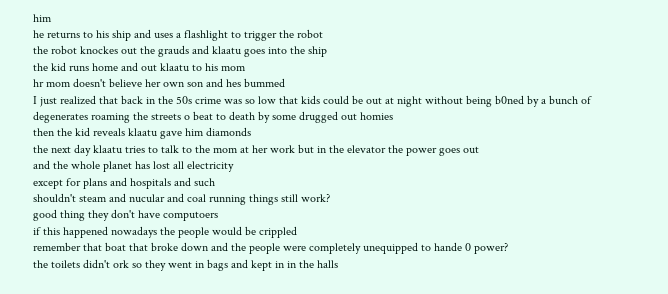him
he returns to his ship and uses a flashlight to trigger the robot
the robot knockes out the grauds and klaatu goes into the ship
the kid runs home and out klaatu to his mom
hr mom doesn't believe her own son and hes bummed
I just realized that back in the 50s crime was so low that kids could be out at night without being b0ned by a bunch of degenerates roaming the streets o beat to death by some drugged out homies
then the kid reveals klaatu gave him diamonds
the next day klaatu tries to talk to the mom at her work but in the elevator the power goes out
and the whole planet has lost all electricity
except for plans and hospitals and such
shouldn't steam and nucular and coal running things still work?
good thing they don't have computoers
if this happened nowadays the people would be crippled
remember that boat that broke down and the people were completely unequipped to hande 0 power?
the toilets didn't ork so they went in bags and kept in in the halls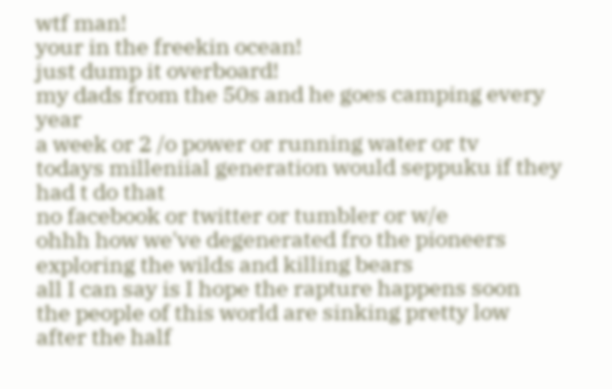wtf man!
your in the freekin ocean!
just dump it overboard!
my dads from the 50s and he goes camping every year
a week or 2 /o power or running water or tv
todays milleniial generation would seppuku if they had t do that
no facebook or twitter or tumbler or w/e
ohhh how we've degenerated fro the pioneers exploring the wilds and killing bears
all I can say is I hope the rapture happens soon
the people of this world are sinking pretty low
after the half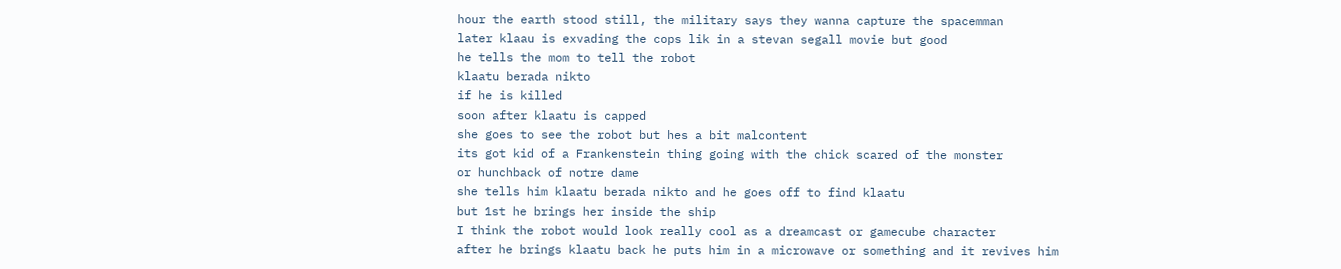hour the earth stood still, the military says they wanna capture the spacemman
later klaau is exvading the cops lik in a stevan segall movie but good
he tells the mom to tell the robot
klaatu berada nikto
if he is killed
soon after klaatu is capped
she goes to see the robot but hes a bit malcontent
its got kid of a Frankenstein thing going with the chick scared of the monster
or hunchback of notre dame
she tells him klaatu berada nikto and he goes off to find klaatu
but 1st he brings her inside the ship
I think the robot would look really cool as a dreamcast or gamecube character
after he brings klaatu back he puts him in a microwave or something and it revives him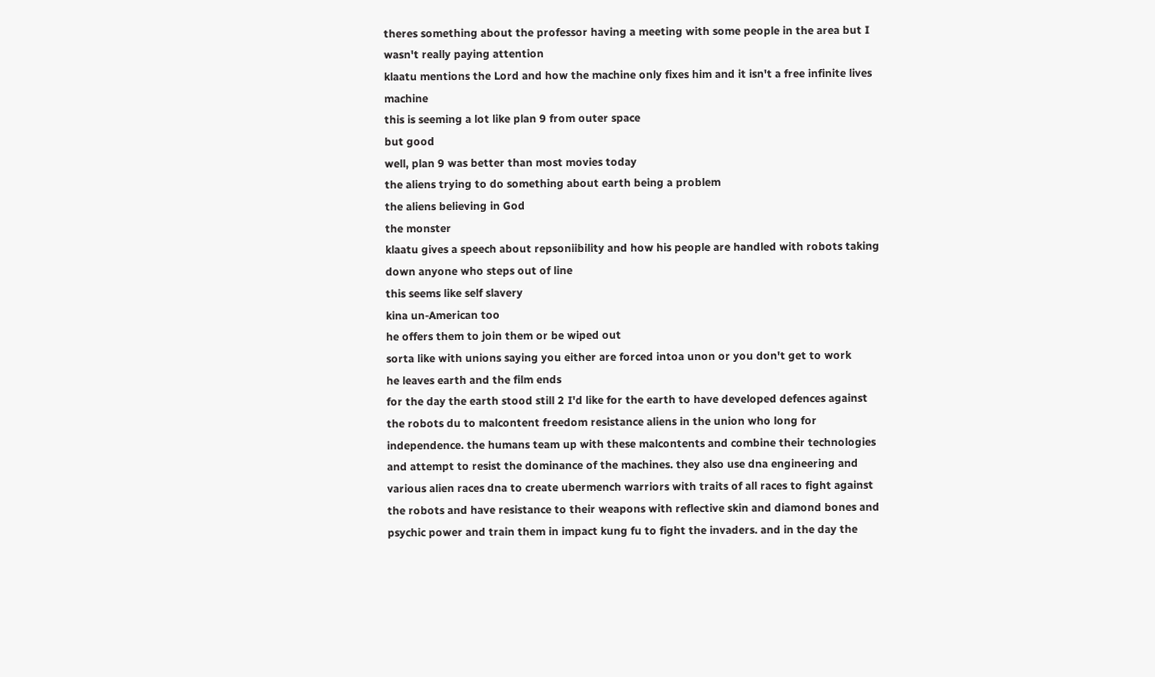theres something about the professor having a meeting with some people in the area but I wasn't really paying attention
klaatu mentions the Lord and how the machine only fixes him and it isn't a free infinite lives machine
this is seeming a lot like plan 9 from outer space
but good
well, plan 9 was better than most movies today
the aliens trying to do something about earth being a problem
the aliens believing in God
the monster
klaatu gives a speech about repsoniibility and how his people are handled with robots taking down anyone who steps out of line
this seems like self slavery
kina un-American too
he offers them to join them or be wiped out
sorta like with unions saying you either are forced intoa unon or you don't get to work
he leaves earth and the film ends
for the day the earth stood still 2 I'd like for the earth to have developed defences against the robots du to malcontent freedom resistance aliens in the union who long for independence. the humans team up with these malcontents and combine their technologies and attempt to resist the dominance of the machines. they also use dna engineering and various alien races dna to create ubermench warriors with traits of all races to fight against the robots and have resistance to their weapons with reflective skin and diamond bones and psychic power and train them in impact kung fu to fight the invaders. and in the day the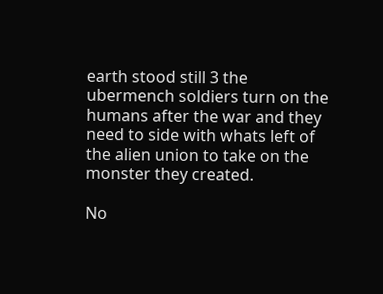earth stood still 3 the ubermench soldiers turn on the humans after the war and they need to side with whats left of the alien union to take on the monster they created.

No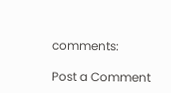comments:

Post a Comment